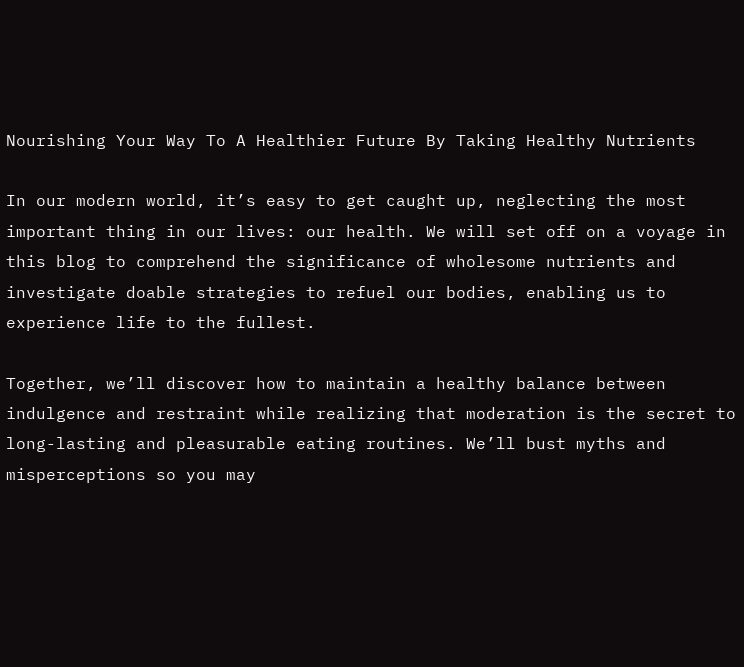Nourishing Your Way To A Healthier Future By Taking Healthy Nutrients

In our modern world, it’s easy to get caught up, neglecting the most important thing in our lives: our health. We will set off on a voyage in this blog to comprehend the significance of wholesome nutrients and investigate doable strategies to refuel our bodies, enabling us to experience life to the fullest.

Together, we’ll discover how to maintain a healthy balance between indulgence and restraint while realizing that moderation is the secret to long-lasting and pleasurable eating routines. We’ll bust myths and misperceptions so you may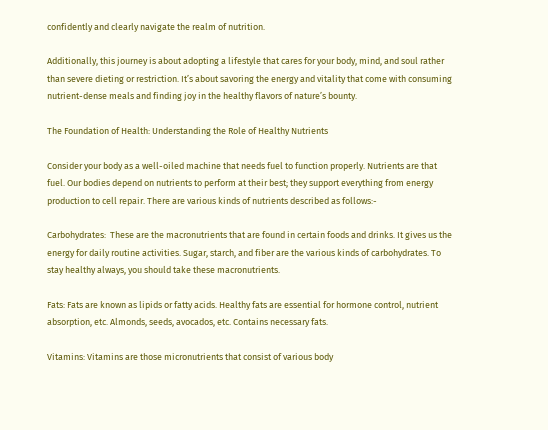confidently and clearly navigate the realm of nutrition.

Additionally, this journey is about adopting a lifestyle that cares for your body, mind, and soul rather than severe dieting or restriction. It’s about savoring the energy and vitality that come with consuming nutrient-dense meals and finding joy in the healthy flavors of nature’s bounty.

The Foundation of Health: Understanding the Role of Healthy Nutrients

Consider your body as a well-oiled machine that needs fuel to function properly. Nutrients are that fuel. Our bodies depend on nutrients to perform at their best; they support everything from energy production to cell repair. There are various kinds of nutrients described as follows:-

Carbohydrates:  These are the macronutrients that are found in certain foods and drinks. It gives us the energy for daily routine activities. Sugar, starch, and fiber are the various kinds of carbohydrates. To stay healthy always, you should take these macronutrients.

Fats: Fats are known as lipids or fatty acids. Healthy fats are essential for hormone control, nutrient absorption, etc. Almonds, seeds, avocados, etc. Contains necessary fats.

Vitamins: Vitamins are those micronutrients that consist of various body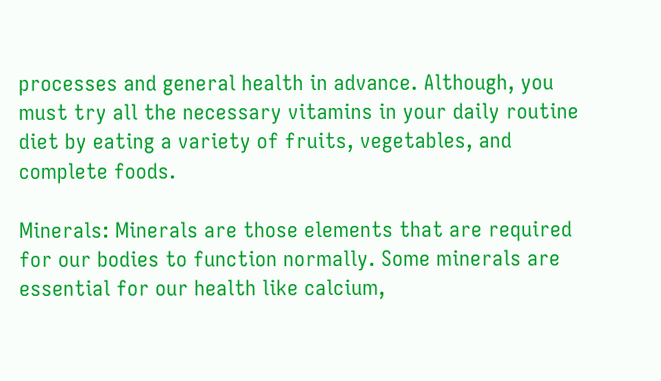processes and general health in advance. Although, you must try all the necessary vitamins in your daily routine diet by eating a variety of fruits, vegetables, and complete foods.

Minerals: Minerals are those elements that are required for our bodies to function normally. Some minerals are essential for our health like calcium,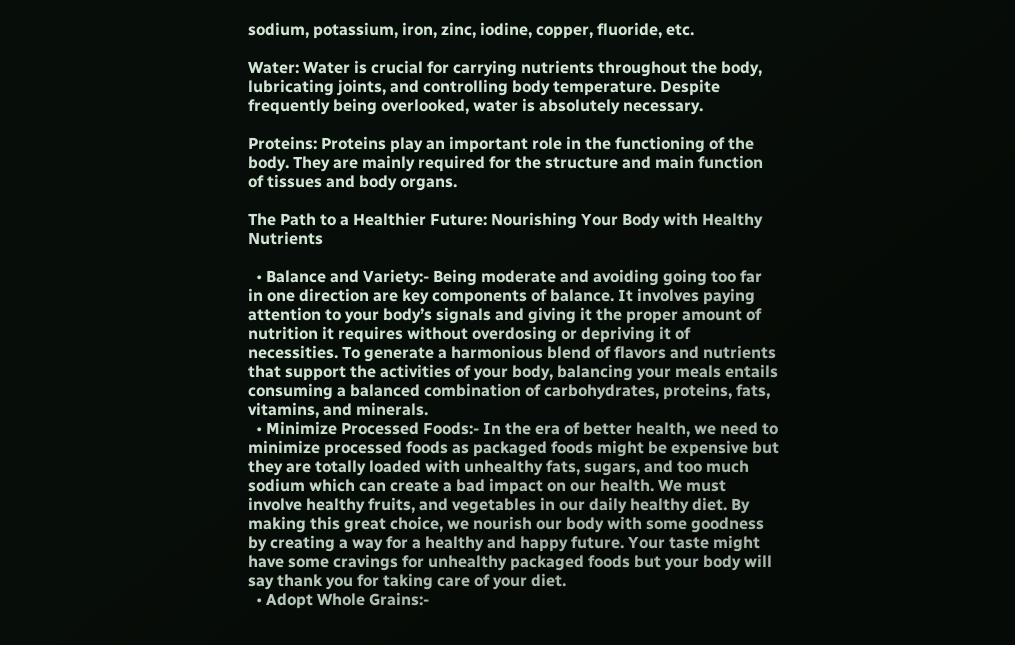sodium, potassium, iron, zinc, iodine, copper, fluoride, etc.

Water: Water is crucial for carrying nutrients throughout the body, lubricating joints, and controlling body temperature. Despite frequently being overlooked, water is absolutely necessary.

Proteins: Proteins play an important role in the functioning of the body. They are mainly required for the structure and main function of tissues and body organs.

The Path to a Healthier Future: Nourishing Your Body with Healthy Nutrients

  • Balance and Variety:- Being moderate and avoiding going too far in one direction are key components of balance. It involves paying attention to your body’s signals and giving it the proper amount of nutrition it requires without overdosing or depriving it of necessities. To generate a harmonious blend of flavors and nutrients that support the activities of your body, balancing your meals entails consuming a balanced combination of carbohydrates, proteins, fats, vitamins, and minerals.
  • Minimize Processed Foods:- In the era of better health, we need to minimize processed foods as packaged foods might be expensive but they are totally loaded with unhealthy fats, sugars, and too much sodium which can create a bad impact on our health. We must involve healthy fruits, and vegetables in our daily healthy diet. By making this great choice, we nourish our body with some goodness by creating a way for a healthy and happy future. Your taste might have some cravings for unhealthy packaged foods but your body will say thank you for taking care of your diet.
  • Adopt Whole Grains:-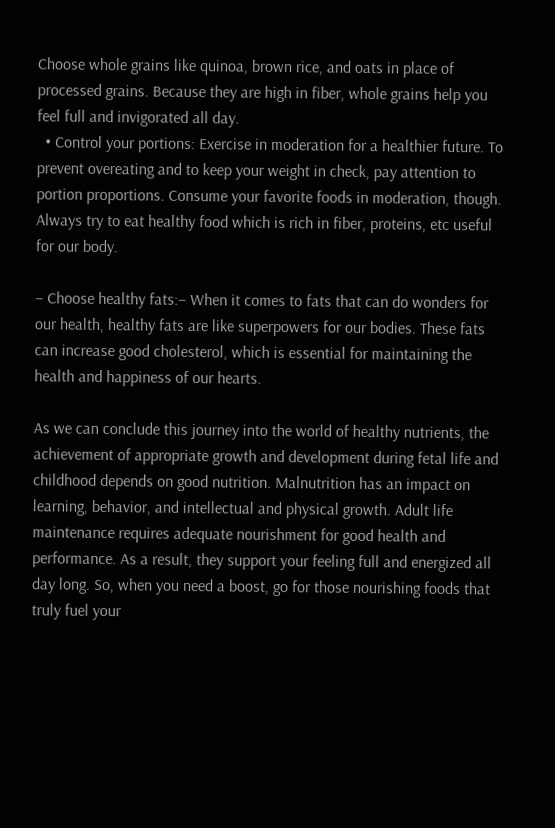Choose whole grains like quinoa, brown rice, and oats in place of processed grains. Because they are high in fiber, whole grains help you feel full and invigorated all day.
  • Control your portions: Exercise in moderation for a healthier future. To prevent overeating and to keep your weight in check, pay attention to portion proportions. Consume your favorite foods in moderation, though. Always try to eat healthy food which is rich in fiber, proteins, etc useful for our body.

– Choose healthy fats:– When it comes to fats that can do wonders for our health, healthy fats are like superpowers for our bodies. These fats can increase good cholesterol, which is essential for maintaining the health and happiness of our hearts.

As we can conclude this journey into the world of healthy nutrients, the achievement of appropriate growth and development during fetal life and childhood depends on good nutrition. Malnutrition has an impact on learning, behavior, and intellectual and physical growth. Adult life maintenance requires adequate nourishment for good health and performance. As a result, they support your feeling full and energized all day long. So, when you need a boost, go for those nourishing foods that truly fuel your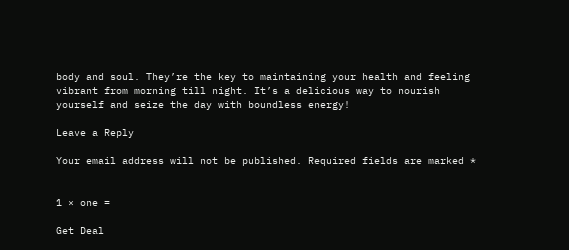body and soul. They’re the key to maintaining your health and feeling vibrant from morning till night. It’s a delicious way to nourish yourself and seize the day with boundless energy!

Leave a Reply

Your email address will not be published. Required fields are marked *


1 × one =

Get Deal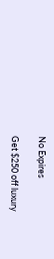No Expires

Get $250 off luxury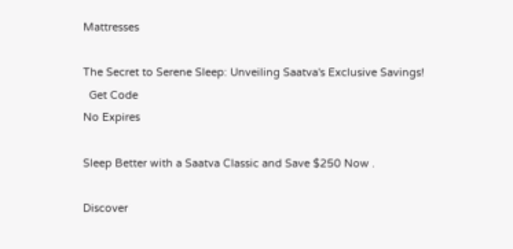Mattresses

The Secret to Serene Sleep: Unveiling Saatva's Exclusive Savings!
  Get Code
No Expires

Sleep Better with a Saatva Classic and Save $250 Now .

Discover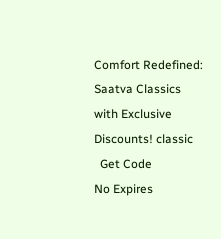Comfort Redefined: Saatva Classics with Exclusive Discounts! classic
  Get Code
No Expires